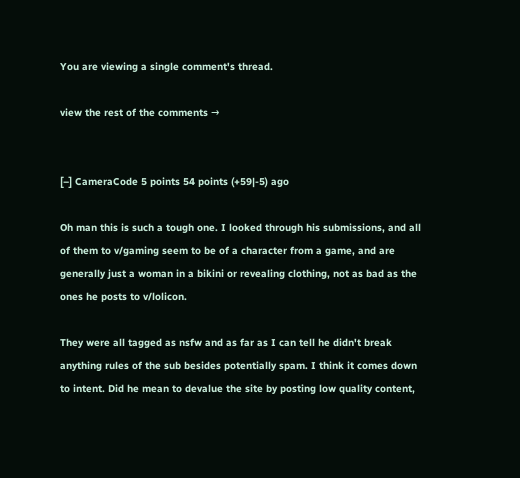You are viewing a single comment's thread.

view the rest of the comments →


[–] CameraCode 5 points 54 points (+59|-5) ago

Oh man this is such a tough one. I looked through his submissions, and all of them to v/gaming seem to be of a character from a game, and are generally just a woman in a bikini or revealing clothing, not as bad as the ones he posts to v/lolicon.

They were all tagged as nsfw and as far as I can tell he didn't break anything rules of the sub besides potentially spam. I think it comes down to intent. Did he mean to devalue the site by posting low quality content,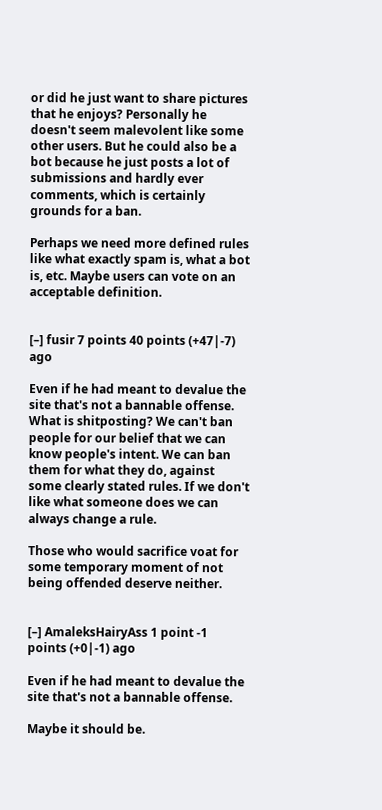or did he just want to share pictures that he enjoys? Personally he doesn't seem malevolent like some other users. But he could also be a bot because he just posts a lot of submissions and hardly ever comments, which is certainly grounds for a ban.

Perhaps we need more defined rules like what exactly spam is, what a bot is, etc. Maybe users can vote on an acceptable definition.


[–] fusir 7 points 40 points (+47|-7) ago

Even if he had meant to devalue the site that's not a bannable offense. What is shitposting? We can't ban people for our belief that we can know people's intent. We can ban them for what they do, against some clearly stated rules. If we don't like what someone does we can always change a rule.

Those who would sacrifice voat for some temporary moment of not being offended deserve neither.


[–] AmaleksHairyAss 1 point -1 points (+0|-1) ago

Even if he had meant to devalue the site that's not a bannable offense.

Maybe it should be.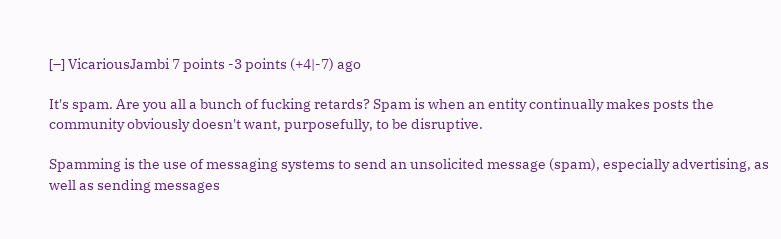[–] VicariousJambi 7 points -3 points (+4|-7) ago

It's spam. Are you all a bunch of fucking retards? Spam is when an entity continually makes posts the community obviously doesn't want, purposefully, to be disruptive.

Spamming is the use of messaging systems to send an unsolicited message (spam), especially advertising, as well as sending messages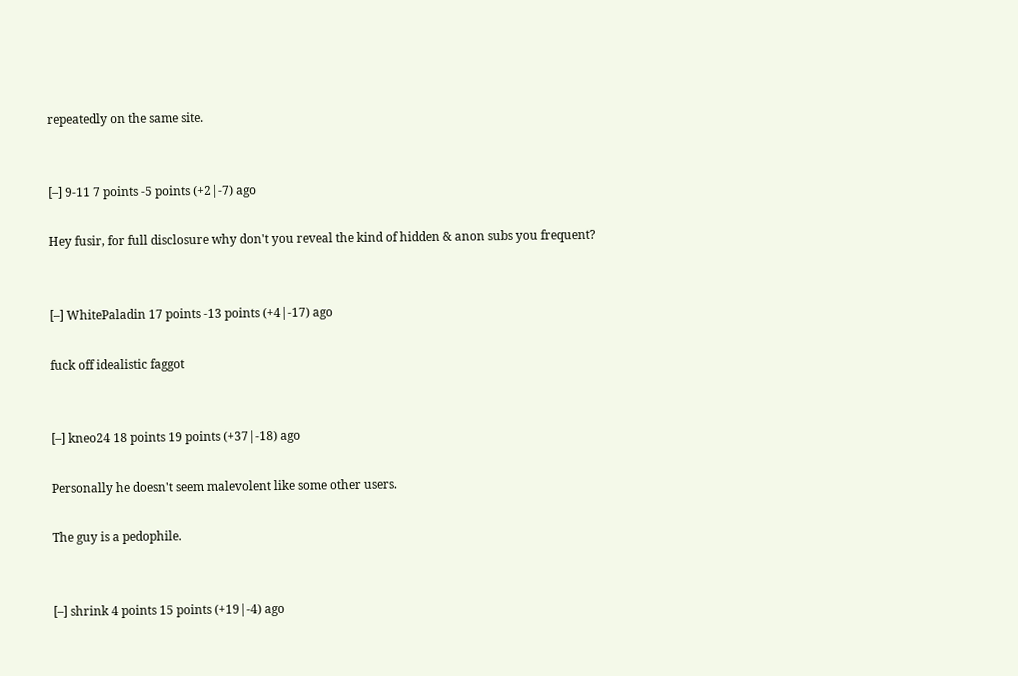repeatedly on the same site.


[–] 9-11 7 points -5 points (+2|-7) ago

Hey fusir, for full disclosure why don't you reveal the kind of hidden & anon subs you frequent?


[–] WhitePaladin 17 points -13 points (+4|-17) ago

fuck off idealistic faggot


[–] kneo24 18 points 19 points (+37|-18) ago

Personally he doesn't seem malevolent like some other users.

The guy is a pedophile.


[–] shrink 4 points 15 points (+19|-4) ago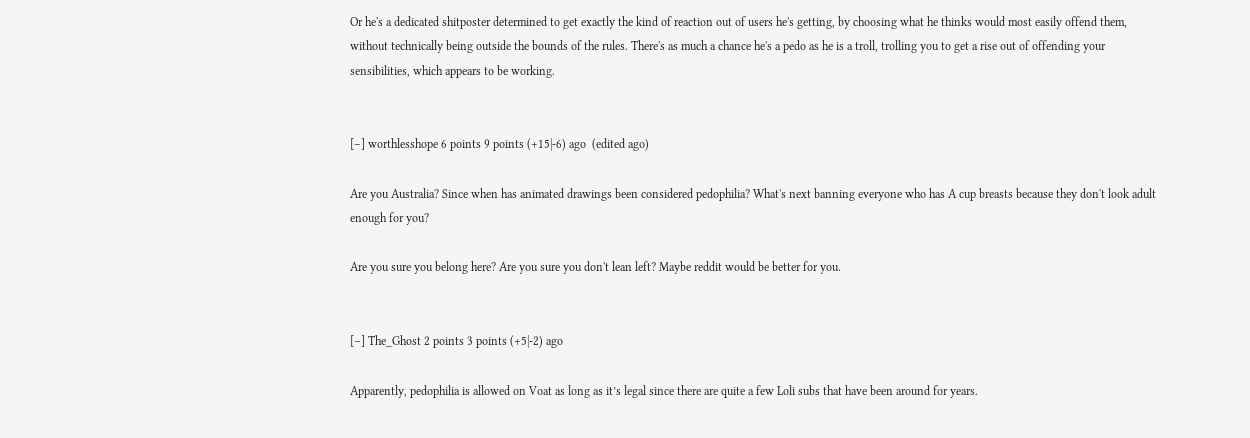Or he's a dedicated shitposter determined to get exactly the kind of reaction out of users he's getting, by choosing what he thinks would most easily offend them, without technically being outside the bounds of the rules. There's as much a chance he's a pedo as he is a troll, trolling you to get a rise out of offending your sensibilities, which appears to be working.


[–] worthlesshope 6 points 9 points (+15|-6) ago  (edited ago)

Are you Australia? Since when has animated drawings been considered pedophilia? What's next banning everyone who has A cup breasts because they don't look adult enough for you?

Are you sure you belong here? Are you sure you don't lean left? Maybe reddit would be better for you.


[–] The_Ghost 2 points 3 points (+5|-2) ago

Apparently, pedophilia is allowed on Voat as long as it’s legal since there are quite a few Loli subs that have been around for years.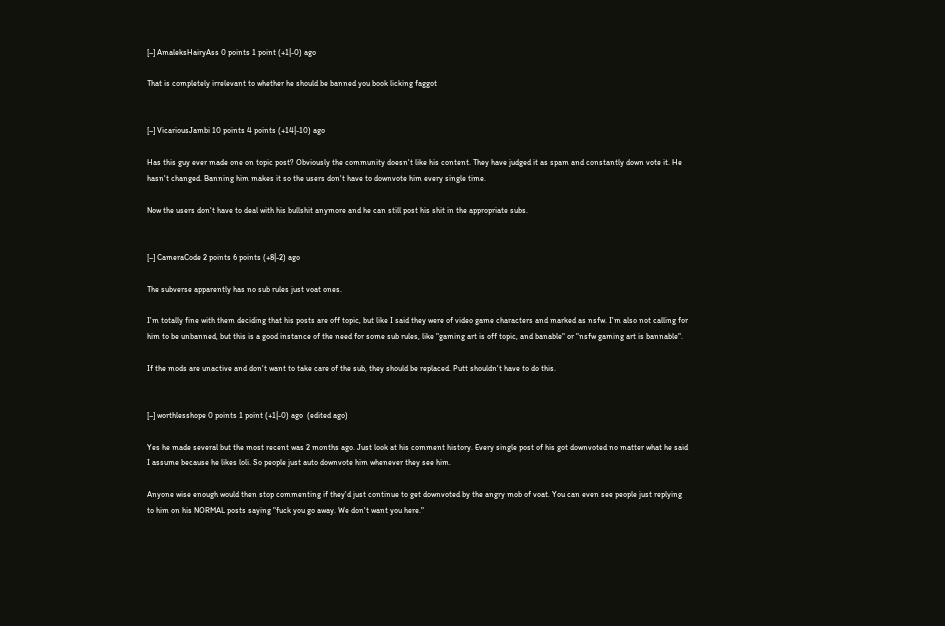[–] AmaleksHairyAss 0 points 1 point (+1|-0) ago

That is completely irrelevant to whether he should be banned you book licking faggot


[–] VicariousJambi 10 points 4 points (+14|-10) ago

Has this guy ever made one on topic post? Obviously the community doesn't like his content. They have judged it as spam and constantly down vote it. He hasn't changed. Banning him makes it so the users don't have to downvote him every single time.

Now the users don't have to deal with his bullshit anymore and he can still post his shit in the appropriate subs.


[–] CameraCode 2 points 6 points (+8|-2) ago

The subverse apparently has no sub rules just voat ones.

I'm totally fine with them deciding that his posts are off topic, but like I said they were of video game characters and marked as nsfw. I'm also not calling for him to be unbanned, but this is a good instance of the need for some sub rules, like "gaming art is off topic, and banable" or "nsfw gaming art is bannable".

If the mods are unactive and don't want to take care of the sub, they should be replaced. Putt shouldn't have to do this.


[–] worthlesshope 0 points 1 point (+1|-0) ago  (edited ago)

Yes he made several but the most recent was 2 months ago. Just look at his comment history. Every single post of his got downvoted no matter what he said I assume because he likes loli. So people just auto downvote him whenever they see him.

Anyone wise enough would then stop commenting if they'd just continue to get downvoted by the angry mob of voat. You can even see people just replying to him on his NORMAL posts saying "fuck you go away. We don't want you here."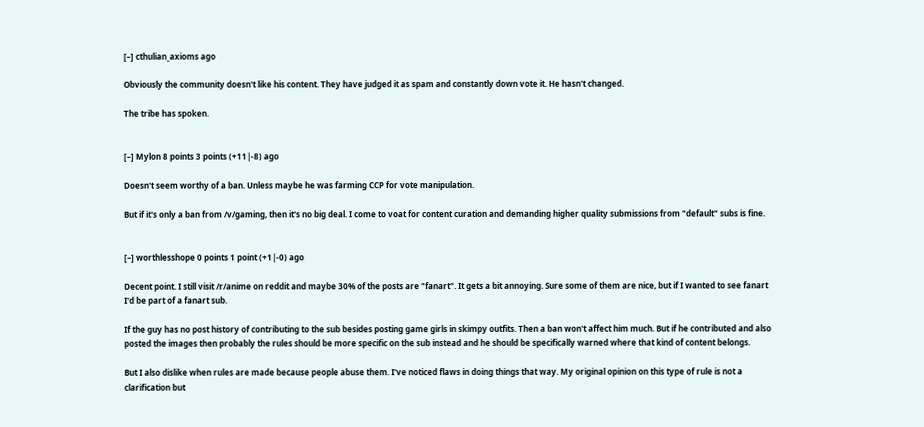[–] cthulian_axioms ago

Obviously the community doesn't like his content. They have judged it as spam and constantly down vote it. He hasn't changed.

The tribe has spoken.


[–] Mylon 8 points 3 points (+11|-8) ago

Doesn't seem worthy of a ban. Unless maybe he was farming CCP for vote manipulation.

But if it's only a ban from /v/gaming, then it's no big deal. I come to voat for content curation and demanding higher quality submissions from "default" subs is fine.


[–] worthlesshope 0 points 1 point (+1|-0) ago

Decent point. I still visit /r/anime on reddit and maybe 30% of the posts are "fanart". It gets a bit annoying. Sure some of them are nice, but if I wanted to see fanart I'd be part of a fanart sub.

If the guy has no post history of contributing to the sub besides posting game girls in skimpy outfits. Then a ban won't affect him much. But if he contributed and also posted the images then probably the rules should be more specific on the sub instead and he should be specifically warned where that kind of content belongs.

But I also dislike when rules are made because people abuse them. I've noticed flaws in doing things that way. My original opinion on this type of rule is not a clarification but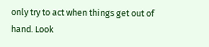only try to act when things get out of hand. Look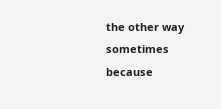the other way sometimes because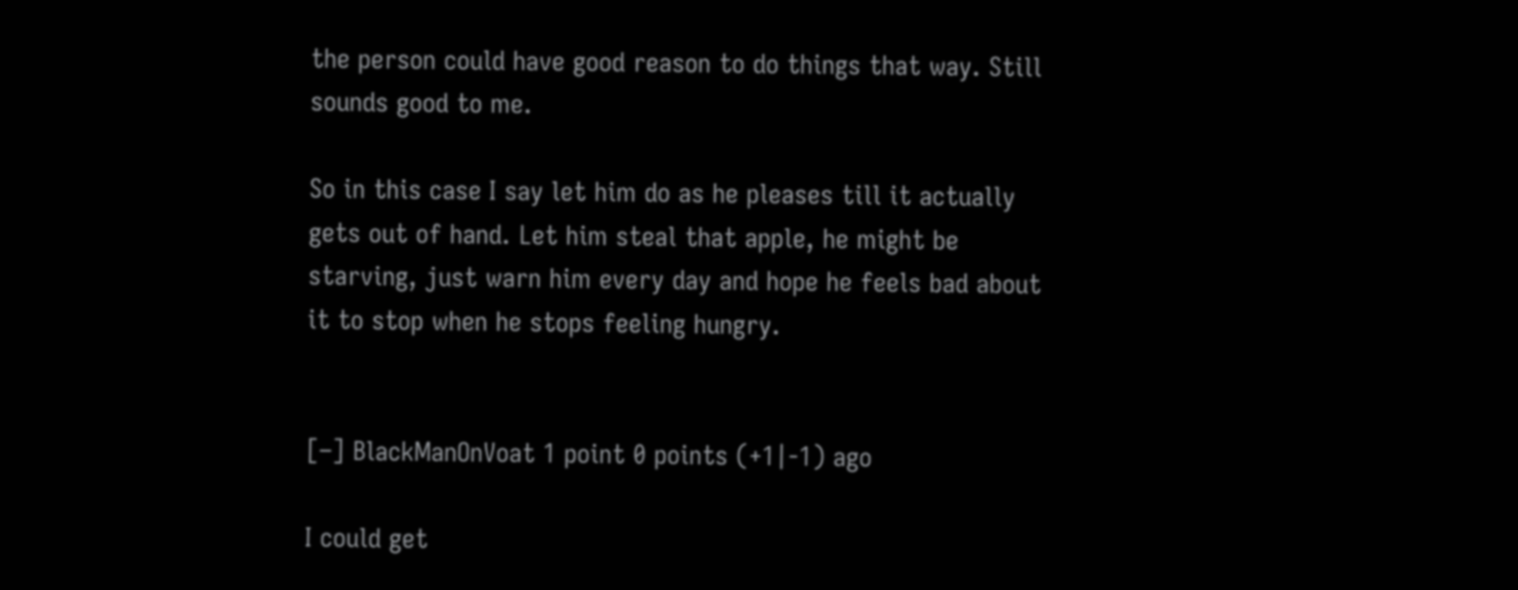the person could have good reason to do things that way. Still sounds good to me.

So in this case I say let him do as he pleases till it actually gets out of hand. Let him steal that apple, he might be starving, just warn him every day and hope he feels bad about it to stop when he stops feeling hungry.


[–] BlackManOnVoat 1 point 0 points (+1|-1) ago

I could get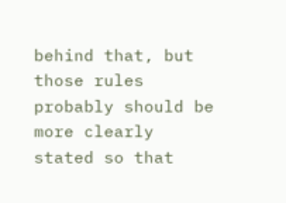behind that, but those rules probably should be more clearly stated so that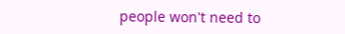people won't need to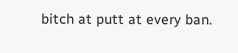bitch at putt at every ban.